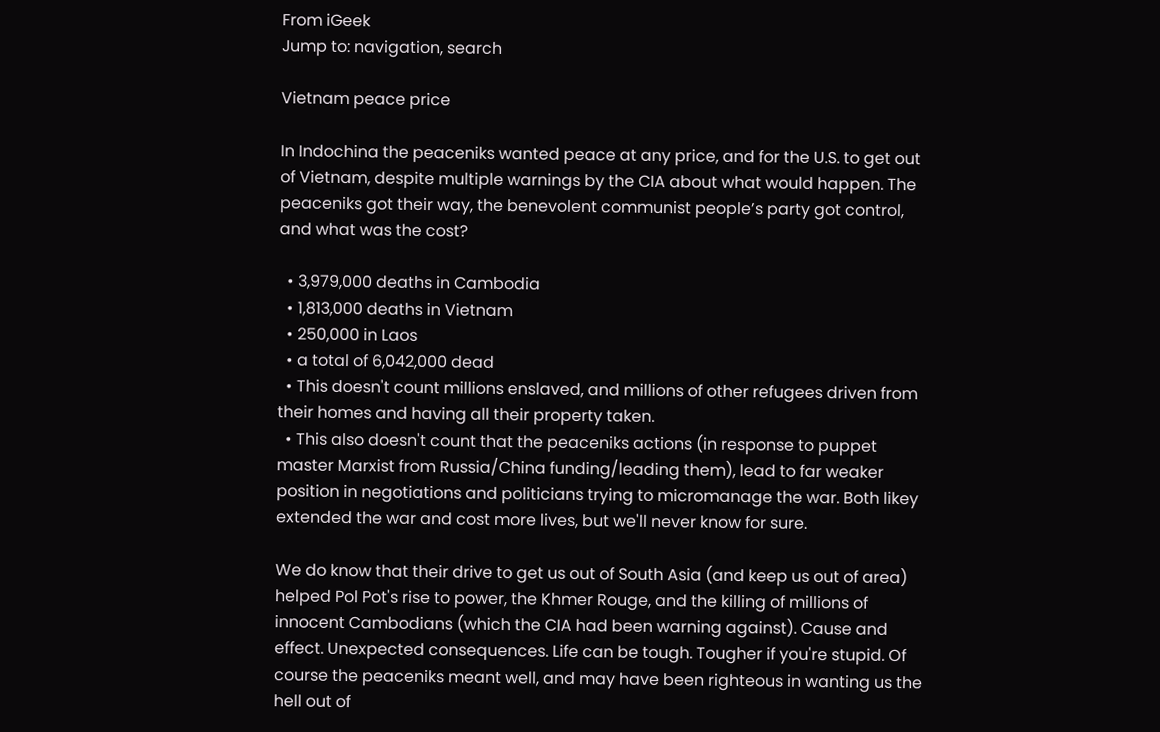From iGeek
Jump to: navigation, search

Vietnam peace price

In Indochina the peaceniks wanted peace at any price, and for the U.S. to get out of Vietnam, despite multiple warnings by the CIA about what would happen. The peaceniks got their way, the benevolent communist people’s party got control, and what was the cost?

  • 3,979,000 deaths in Cambodia
  • 1,813,000 deaths in Vietnam
  • 250,000 in Laos
  • a total of 6,042,000 dead
  • This doesn't count millions enslaved, and millions of other refugees driven from their homes and having all their property taken.
  • This also doesn't count that the peaceniks actions (in response to puppet master Marxist from Russia/China funding/leading them), lead to far weaker position in negotiations and politicians trying to micromanage the war. Both likey extended the war and cost more lives, but we'll never know for sure.

We do know that their drive to get us out of South Asia (and keep us out of area) helped Pol Pot's rise to power, the Khmer Rouge, and the killing of millions of innocent Cambodians (which the CIA had been warning against). Cause and effect. Unexpected consequences. Life can be tough. Tougher if you're stupid. Of course the peaceniks meant well, and may have been righteous in wanting us the hell out of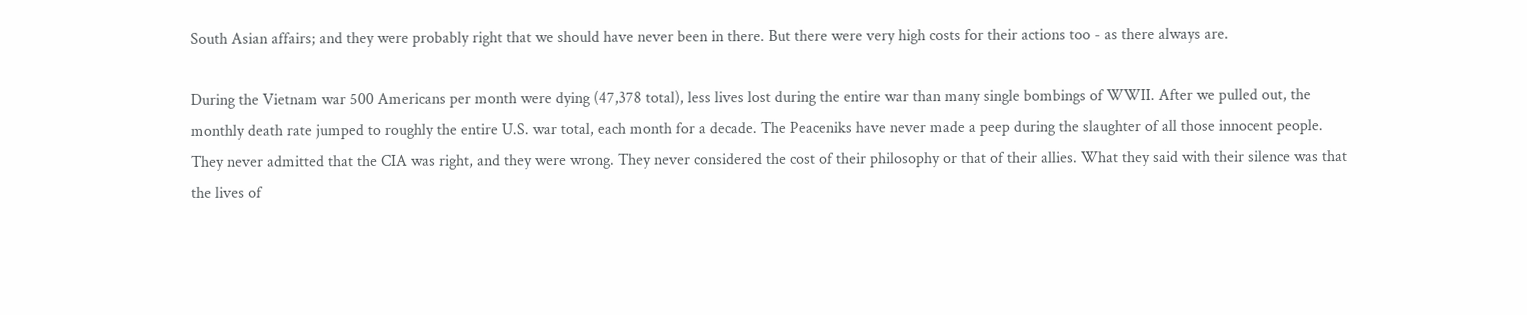South Asian affairs; and they were probably right that we should have never been in there. But there were very high costs for their actions too - as there always are.

During the Vietnam war 500 Americans per month were dying (47,378 total), less lives lost during the entire war than many single bombings of WWII. After we pulled out, the monthly death rate jumped to roughly the entire U.S. war total, each month for a decade. The Peaceniks have never made a peep during the slaughter of all those innocent people. They never admitted that the CIA was right, and they were wrong. They never considered the cost of their philosophy or that of their allies. What they said with their silence was that the lives of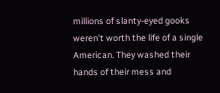millions of slanty-eyed gooks weren't worth the life of a single American. They washed their hands of their mess and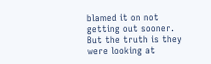blamed it on not getting out sooner. But the truth is they were looking at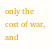only the cost of war, and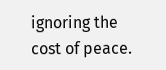ignoring the cost of peace.